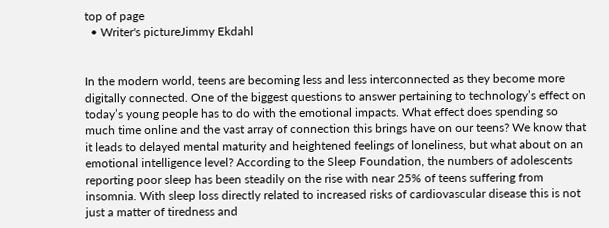top of page
  • Writer's pictureJimmy Ekdahl


In the modern world, teens are becoming less and less interconnected as they become more digitally connected. One of the biggest questions to answer pertaining to technology’s effect on today’s young people has to do with the emotional impacts. What effect does spending so much time online and the vast array of connection this brings have on our teens? We know that it leads to delayed mental maturity and heightened feelings of loneliness, but what about on an emotional intelligence level? According to the Sleep Foundation, the numbers of adolescents reporting poor sleep has been steadily on the rise with near 25% of teens suffering from insomnia. With sleep loss directly related to increased risks of cardiovascular disease this is not just a matter of tiredness and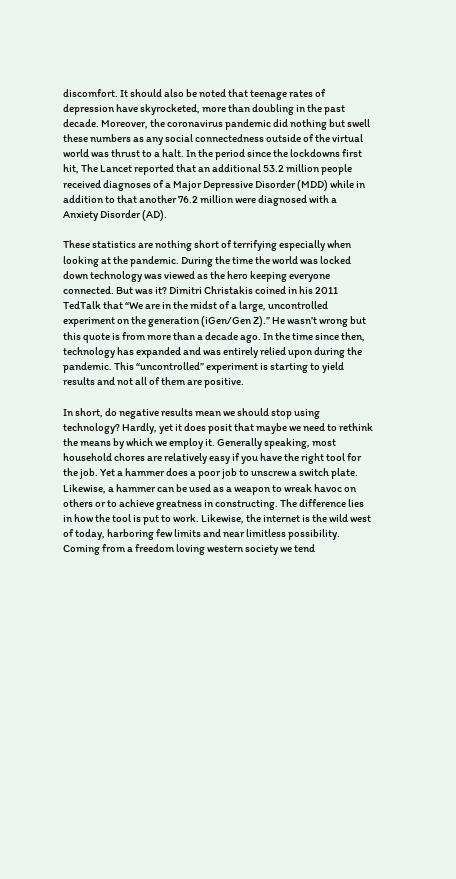discomfort. It should also be noted that teenage rates of depression have skyrocketed, more than doubling in the past decade. Moreover, the coronavirus pandemic did nothing but swell these numbers as any social connectedness outside of the virtual world was thrust to a halt. In the period since the lockdowns first hit, The Lancet reported that an additional 53.2 million people received diagnoses of a Major Depressive Disorder (MDD) while in addition to that another 76.2 million were diagnosed with a Anxiety Disorder (AD).

These statistics are nothing short of terrifying especially when looking at the pandemic. During the time the world was locked down technology was viewed as the hero keeping everyone connected. But was it? Dimitri Christakis coined in his 2011 TedTalk that “We are in the midst of a large, uncontrolled experiment on the generation (iGen/Gen Z).” He wasn’t wrong but this quote is from more than a decade ago. In the time since then, technology has expanded and was entirely relied upon during the pandemic. This “uncontrolled” experiment is starting to yield results and not all of them are positive.

In short, do negative results mean we should stop using technology? Hardly, yet it does posit that maybe we need to rethink the means by which we employ it. Generally speaking, most household chores are relatively easy if you have the right tool for the job. Yet a hammer does a poor job to unscrew a switch plate. Likewise, a hammer can be used as a weapon to wreak havoc on others or to achieve greatness in constructing. The difference lies in how the tool is put to work. Likewise, the internet is the wild west of today, harboring few limits and near limitless possibility. Coming from a freedom loving western society we tend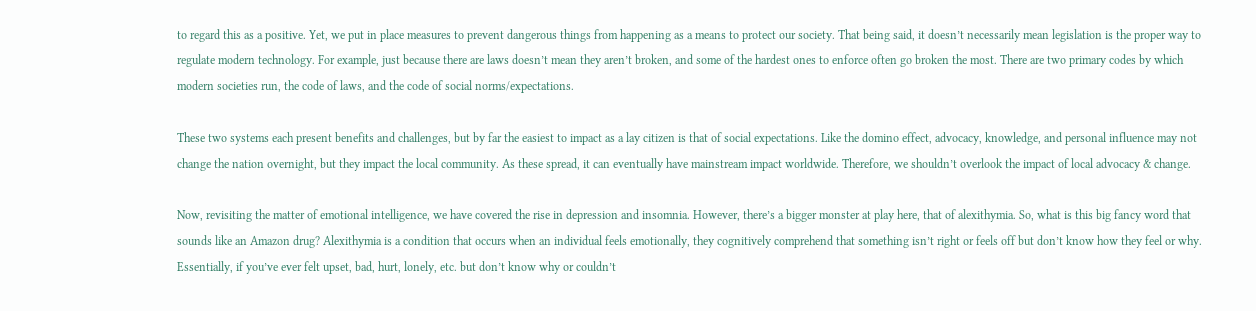to regard this as a positive. Yet, we put in place measures to prevent dangerous things from happening as a means to protect our society. That being said, it doesn’t necessarily mean legislation is the proper way to regulate modern technology. For example, just because there are laws doesn’t mean they aren’t broken, and some of the hardest ones to enforce often go broken the most. There are two primary codes by which modern societies run, the code of laws, and the code of social norms/expectations.

These two systems each present benefits and challenges, but by far the easiest to impact as a lay citizen is that of social expectations. Like the domino effect, advocacy, knowledge, and personal influence may not change the nation overnight, but they impact the local community. As these spread, it can eventually have mainstream impact worldwide. Therefore, we shouldn’t overlook the impact of local advocacy & change.

Now, revisiting the matter of emotional intelligence, we have covered the rise in depression and insomnia. However, there’s a bigger monster at play here, that of alexithymia. So, what is this big fancy word that sounds like an Amazon drug? Alexithymia is a condition that occurs when an individual feels emotionally, they cognitively comprehend that something isn’t right or feels off but don’t know how they feel or why. Essentially, if you’ve ever felt upset, bad, hurt, lonely, etc. but don’t know why or couldn’t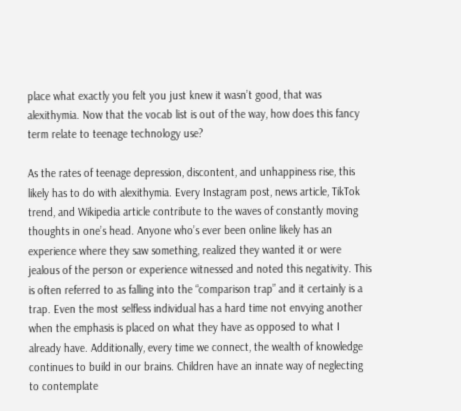place what exactly you felt you just knew it wasn’t good, that was alexithymia. Now that the vocab list is out of the way, how does this fancy term relate to teenage technology use?

As the rates of teenage depression, discontent, and unhappiness rise, this likely has to do with alexithymia. Every Instagram post, news article, TikTok trend, and Wikipedia article contribute to the waves of constantly moving thoughts in one’s head. Anyone who’s ever been online likely has an experience where they saw something, realized they wanted it or were jealous of the person or experience witnessed and noted this negativity. This is often referred to as falling into the “comparison trap” and it certainly is a trap. Even the most selfless individual has a hard time not envying another when the emphasis is placed on what they have as opposed to what I already have. Additionally, every time we connect, the wealth of knowledge continues to build in our brains. Children have an innate way of neglecting to contemplate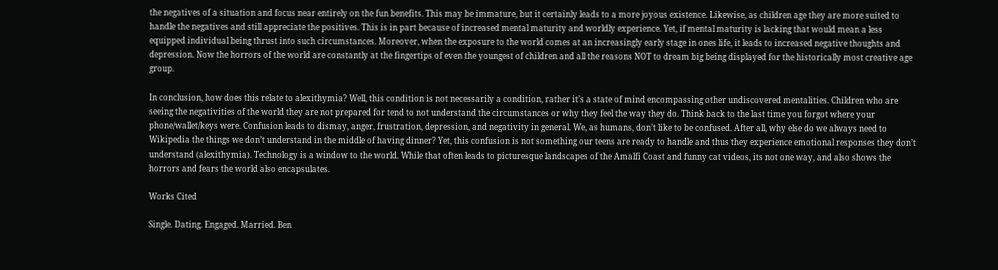the negatives of a situation and focus near entirely on the fun benefits. This may be immature, but it certainly leads to a more joyous existence. Likewise, as children age they are more suited to handle the negatives and still appreciate the positives. This is in part because of increased mental maturity and worldly experience. Yet, if mental maturity is lacking that would mean a less equipped individual being thrust into such circumstances. Moreover, when the exposure to the world comes at an increasingly early stage in ones life, it leads to increased negative thoughts and depression. Now the horrors of the world are constantly at the fingertips of even the youngest of children and all the reasons NOT to dream big being displayed for the historically most creative age group.

In conclusion, how does this relate to alexithymia? Well, this condition is not necessarily a condition, rather it’s a state of mind encompassing other undiscovered mentalities. Children who are seeing the negativities of the world they are not prepared for tend to not understand the circumstances or why they feel the way they do. Think back to the last time you forgot where your phone/wallet/keys were. Confusion leads to dismay, anger, frustration, depression, and negativity in general. We, as humans, don’t like to be confused. After all, why else do we always need to Wikipedia the things we don’t understand in the middle of having dinner? Yet, this confusion is not something our teens are ready to handle and thus they experience emotional responses they don’t understand (alexithymia). Technology is a window to the world. While that often leads to picturesque landscapes of the Amalfi Coast and funny cat videos, its not one way, and also shows the horrors and fears the world also encapsulates.

Works Cited

Single. Dating. Engaged. Married. Ben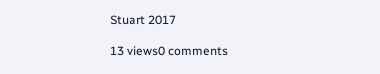Stuart 2017

13 views0 comments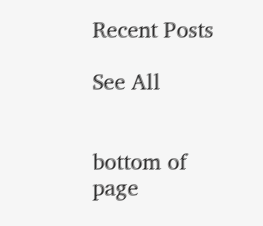Recent Posts

See All


bottom of page